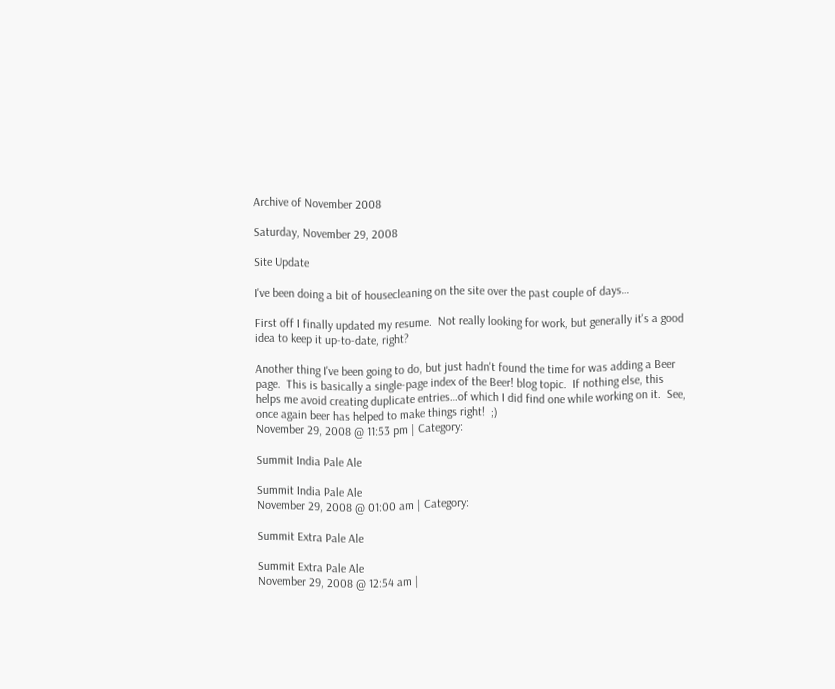Archive of November 2008

Saturday, November 29, 2008

Site Update

I've been doing a bit of housecleaning on the site over the past couple of days…

First off I finally updated my resume.  Not really looking for work, but generally it's a good idea to keep it up-to-date, right?

Another thing I've been going to do, but just hadn't found the time for was adding a Beer page.  This is basically a single-page index of the Beer! blog topic.  If nothing else, this helps me avoid creating duplicate entries…of which I did find one while working on it.  See, once again beer has helped to make things right!  ;)
November 29, 2008 @ 11:53 pm | Category:

Summit India Pale Ale

Summit India Pale Ale
November 29, 2008 @ 01:00 am | Category:

Summit Extra Pale Ale

Summit Extra Pale Ale
November 29, 2008 @ 12:54 am |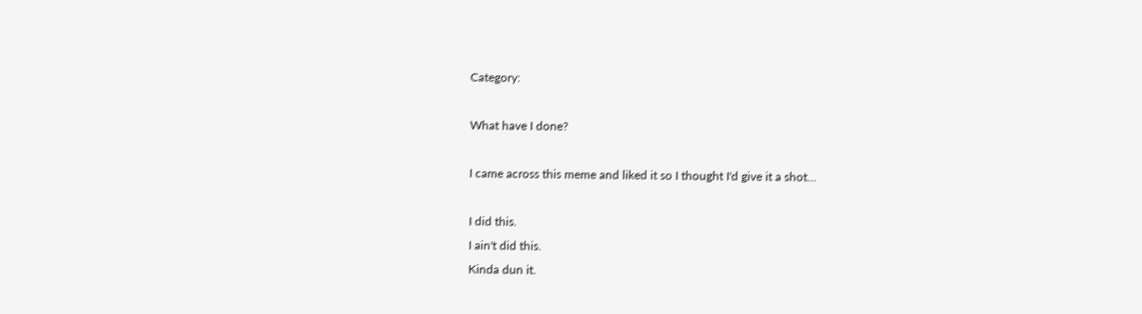Category:

What have I done?

I came across this meme and liked it so I thought I'd give it a shot…

I did this.
I ain't did this.
Kinda dun it.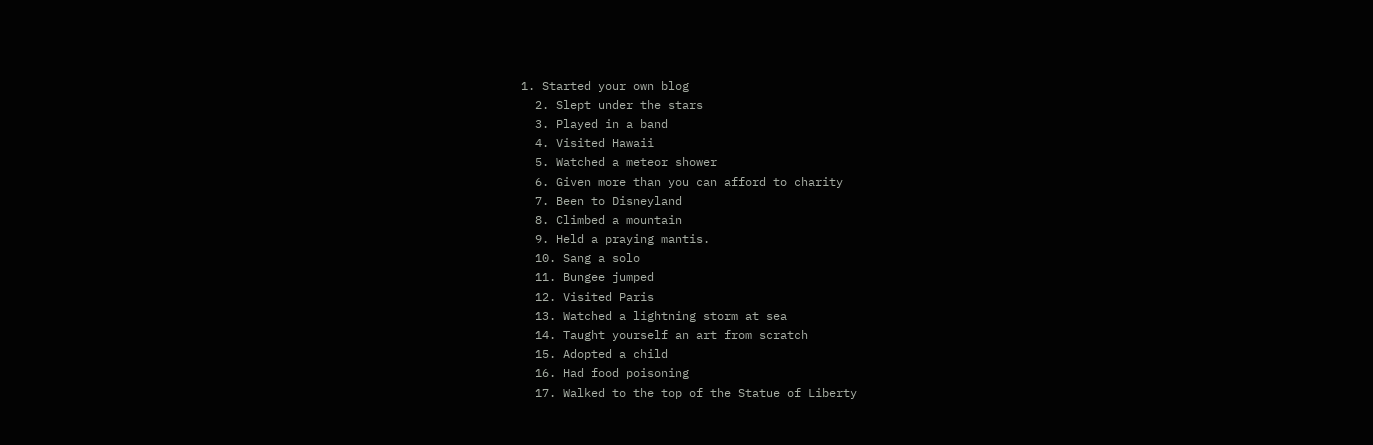1. Started your own blog
  2. Slept under the stars
  3. Played in a band
  4. Visited Hawaii
  5. Watched a meteor shower
  6. Given more than you can afford to charity
  7. Been to Disneyland
  8. Climbed a mountain
  9. Held a praying mantis.
  10. Sang a solo
  11. Bungee jumped
  12. Visited Paris
  13. Watched a lightning storm at sea
  14. Taught yourself an art from scratch
  15. Adopted a child
  16. Had food poisoning
  17. Walked to the top of the Statue of Liberty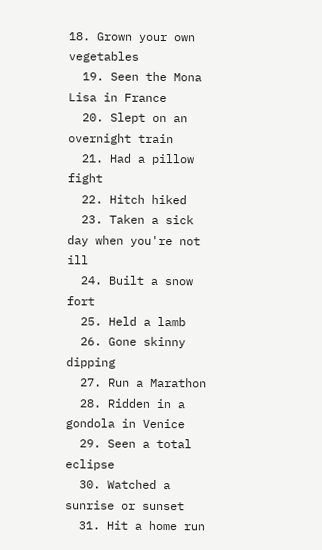18. Grown your own vegetables
  19. Seen the Mona Lisa in France
  20. Slept on an overnight train
  21. Had a pillow fight
  22. Hitch hiked
  23. Taken a sick day when you're not ill
  24. Built a snow fort
  25. Held a lamb
  26. Gone skinny dipping
  27. Run a Marathon
  28. Ridden in a gondola in Venice
  29. Seen a total eclipse
  30. Watched a sunrise or sunset
  31. Hit a home run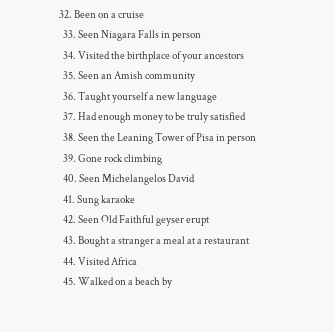32. Been on a cruise
  33. Seen Niagara Falls in person
  34. Visited the birthplace of your ancestors
  35. Seen an Amish community
  36. Taught yourself a new language
  37. Had enough money to be truly satisfied
  38. Seen the Leaning Tower of Pisa in person
  39. Gone rock climbing
  40. Seen Michelangelos David
  41. Sung karaoke
  42. Seen Old Faithful geyser erupt
  43. Bought a stranger a meal at a restaurant
  44. Visited Africa
  45. Walked on a beach by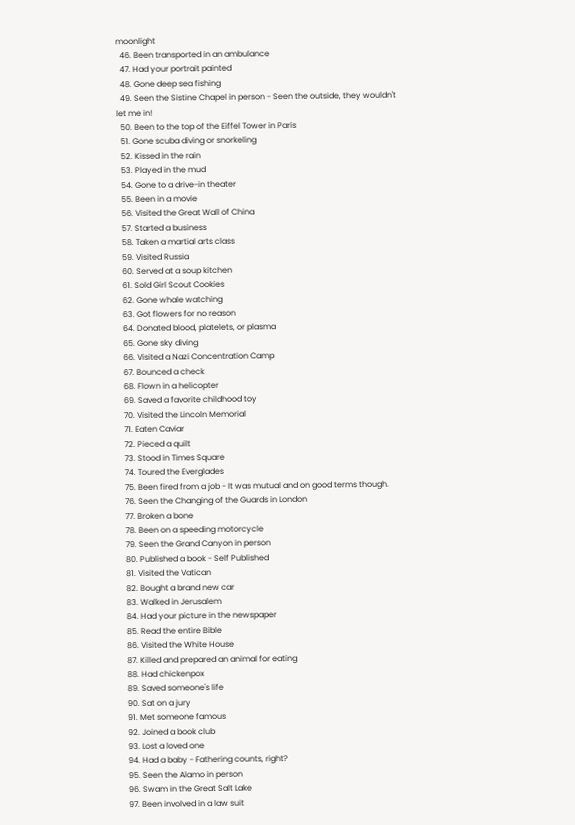moonlight
  46. Been transported in an ambulance
  47. Had your portrait painted
  48. Gone deep sea fishing
  49. Seen the Sistine Chapel in person - Seen the outside, they wouldn't let me in!
  50. Been to the top of the Eiffel Tower in Paris
  51. Gone scuba diving or snorkeling
  52. Kissed in the rain
  53. Played in the mud
  54. Gone to a drive-in theater
  55. Been in a movie
  56. Visited the Great Wall of China
  57. Started a business
  58. Taken a martial arts class
  59. Visited Russia
  60. Served at a soup kitchen
  61. Sold Girl Scout Cookies
  62. Gone whale watching
  63. Got flowers for no reason
  64. Donated blood, platelets, or plasma
  65. Gone sky diving
  66. Visited a Nazi Concentration Camp
  67. Bounced a check
  68. Flown in a helicopter
  69. Saved a favorite childhood toy
  70. Visited the Lincoln Memorial
  71. Eaten Caviar
  72. Pieced a quilt
  73. Stood in Times Square
  74. Toured the Everglades
  75. Been fired from a job - It was mutual and on good terms though.
  76. Seen the Changing of the Guards in London
  77. Broken a bone
  78. Been on a speeding motorcycle
  79. Seen the Grand Canyon in person
  80. Published a book - Self Published
  81. Visited the Vatican
  82. Bought a brand new car
  83. Walked in Jerusalem
  84. Had your picture in the newspaper
  85. Read the entire Bible
  86. Visited the White House
  87. Killed and prepared an animal for eating
  88. Had chickenpox
  89. Saved someone's life
  90. Sat on a jury
  91. Met someone famous
  92. Joined a book club
  93. Lost a loved one
  94. Had a baby - Fathering counts, right?
  95. Seen the Alamo in person
  96. Swam in the Great Salt Lake
  97. Been involved in a law suit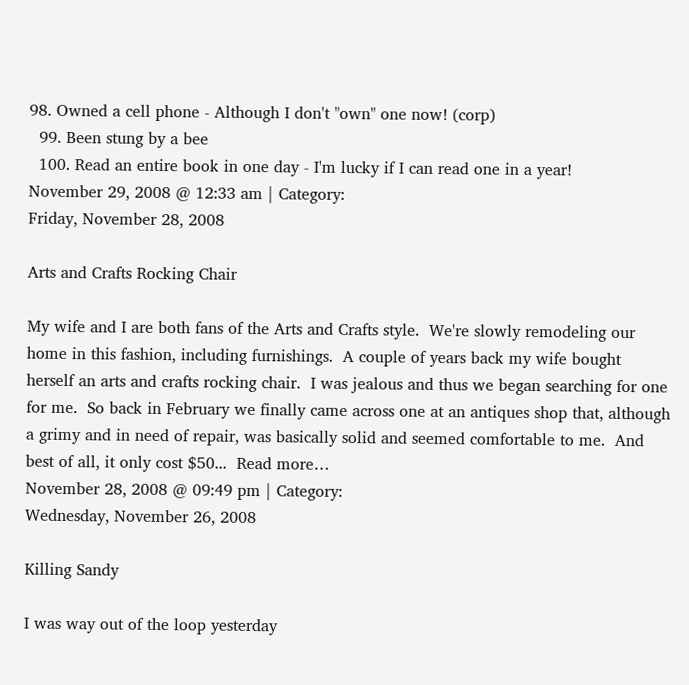98. Owned a cell phone - Although I don't "own" one now! (corp)
  99. Been stung by a bee
  100. Read an entire book in one day - I'm lucky if I can read one in a year!
November 29, 2008 @ 12:33 am | Category:
Friday, November 28, 2008

Arts and Crafts Rocking Chair

My wife and I are both fans of the Arts and Crafts style.  We're slowly remodeling our home in this fashion, including furnishings.  A couple of years back my wife bought herself an arts and crafts rocking chair.  I was jealous and thus we began searching for one for me.  So back in February we finally came across one at an antiques shop that, although a grimy and in need of repair, was basically solid and seemed comfortable to me.  And best of all, it only cost $50...  Read more…
November 28, 2008 @ 09:49 pm | Category:
Wednesday, November 26, 2008

Killing Sandy

I was way out of the loop yesterday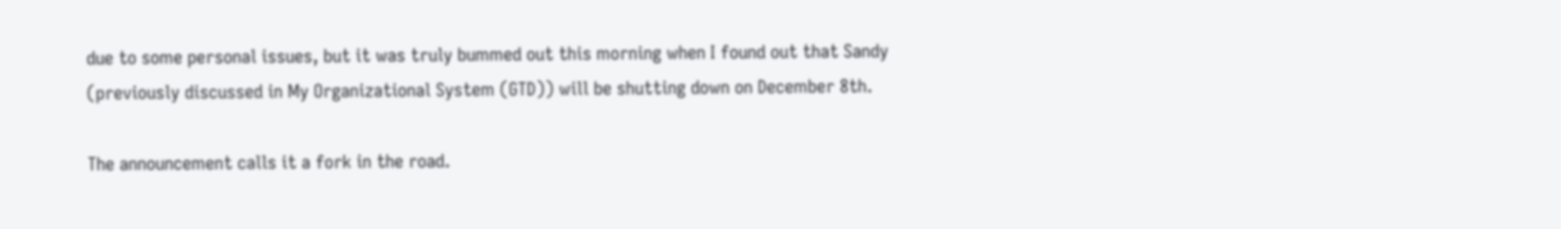due to some personal issues, but it was truly bummed out this morning when I found out that Sandy (previously discussed in My Organizational System (GTD)) will be shutting down on December 8th.

The announcement calls it a fork in the road.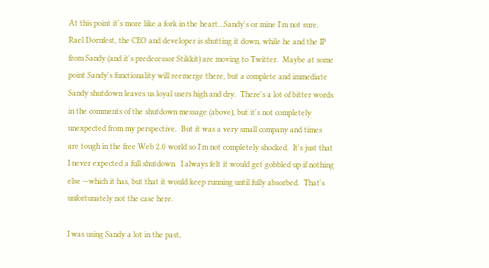At this point it's more like a fork in the heart…Sandy's or mine I'm not sure.  Rael Dornfest, the CEO and developer is shutting it down, while he and the IP from Sandy (and it's predecessor Stikkit) are moving to Twitter.  Maybe at some point Sandy's functionality will reemerge there, but a complete and immediate Sandy shutdown leaves us loyal users high and dry.  There's a lot of bitter words in the comments of the shutdown message (above), but it's not completely unexpected from my perspective.  But it was a very small company and times are tough in the free Web 2.0 world so I'm not completely shocked.  It's just that I never expected a full shutdown.  I always felt it would get gobbled up if nothing else —which it has, but that it would keep running until fully absorbed.  That's unfortunately not the case here.

I was using Sandy a lot in the past,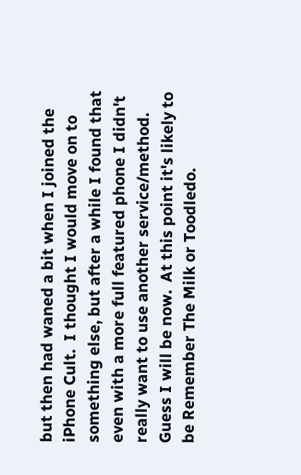but then had waned a bit when I joined the iPhone Cult.  I thought I would move on to something else, but after a while I found that even with a more full featured phone I didn't really want to use another service/method.  Guess I will be now.  At this point it's likely to be Remember The Milk or Toodledo.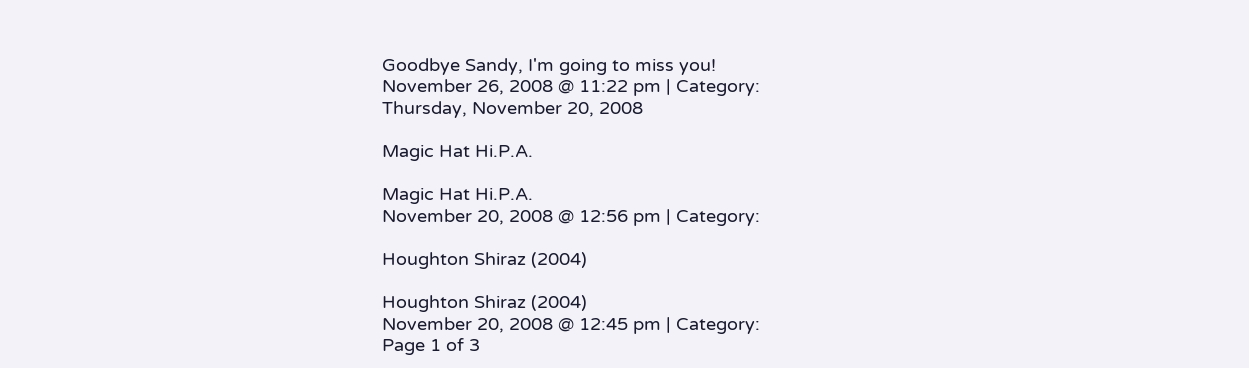Goodbye Sandy, I'm going to miss you!
November 26, 2008 @ 11:22 pm | Category:
Thursday, November 20, 2008

Magic Hat Hi.P.A.

Magic Hat Hi.P.A.
November 20, 2008 @ 12:56 pm | Category:

Houghton Shiraz (2004)

Houghton Shiraz (2004)
November 20, 2008 @ 12:45 pm | Category:
Page 1 of 3